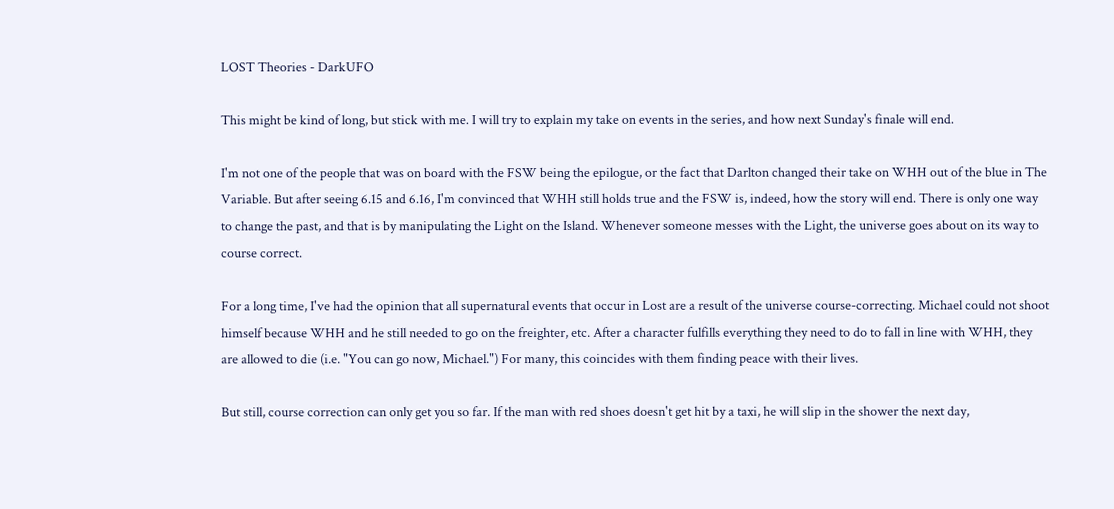LOST Theories - DarkUFO

This might be kind of long, but stick with me. I will try to explain my take on events in the series, and how next Sunday's finale will end.

I'm not one of the people that was on board with the FSW being the epilogue, or the fact that Darlton changed their take on WHH out of the blue in The Variable. But after seeing 6.15 and 6.16, I'm convinced that WHH still holds true and the FSW is, indeed, how the story will end. There is only one way to change the past, and that is by manipulating the Light on the Island. Whenever someone messes with the Light, the universe goes about on its way to course correct.

For a long time, I've had the opinion that all supernatural events that occur in Lost are a result of the universe course-correcting. Michael could not shoot himself because WHH and he still needed to go on the freighter, etc. After a character fulfills everything they need to do to fall in line with WHH, they are allowed to die (i.e. "You can go now, Michael.") For many, this coincides with them finding peace with their lives.

But still, course correction can only get you so far. If the man with red shoes doesn't get hit by a taxi, he will slip in the shower the next day,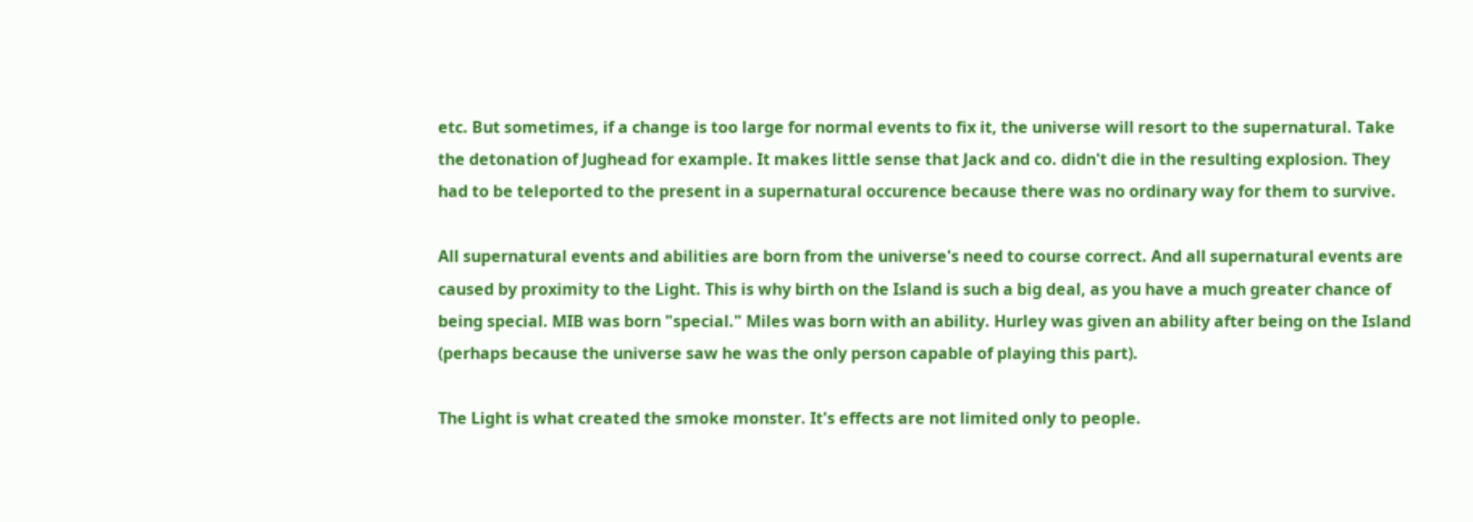etc. But sometimes, if a change is too large for normal events to fix it, the universe will resort to the supernatural. Take the detonation of Jughead for example. It makes little sense that Jack and co. didn't die in the resulting explosion. They had to be teleported to the present in a supernatural occurence because there was no ordinary way for them to survive.

All supernatural events and abilities are born from the universe's need to course correct. And all supernatural events are caused by proximity to the Light. This is why birth on the Island is such a big deal, as you have a much greater chance of being special. MIB was born "special." Miles was born with an ability. Hurley was given an ability after being on the Island (perhaps because the universe saw he was the only person capable of playing this part).

The Light is what created the smoke monster. It's effects are not limited only to people.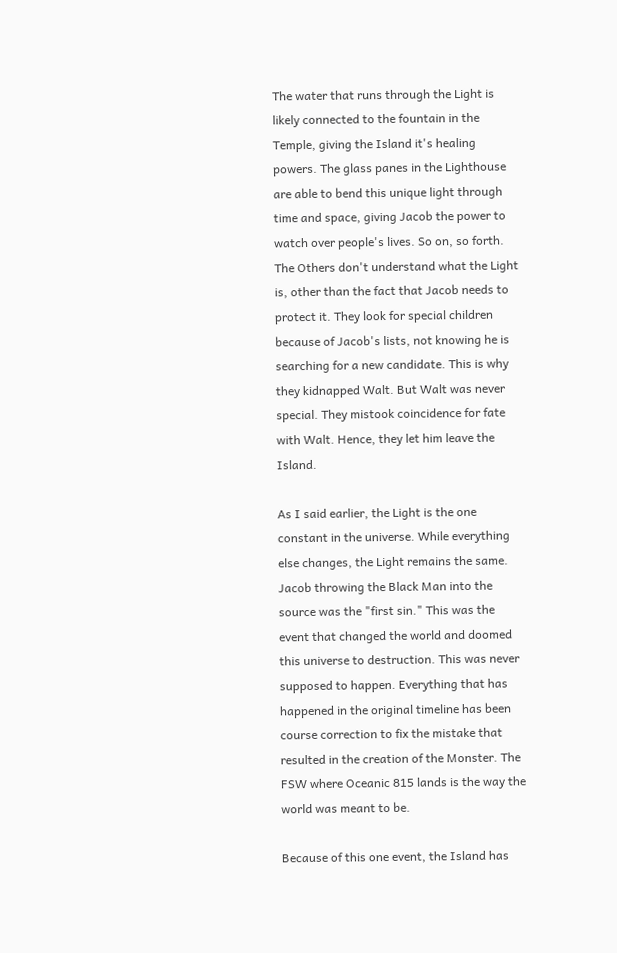The water that runs through the Light is likely connected to the fountain in the Temple, giving the Island it's healing powers. The glass panes in the Lighthouse are able to bend this unique light through time and space, giving Jacob the power to watch over people's lives. So on, so forth. The Others don't understand what the Light is, other than the fact that Jacob needs to protect it. They look for special children because of Jacob's lists, not knowing he is searching for a new candidate. This is why they kidnapped Walt. But Walt was never special. They mistook coincidence for fate with Walt. Hence, they let him leave the Island.

As I said earlier, the Light is the one constant in the universe. While everything else changes, the Light remains the same. Jacob throwing the Black Man into the source was the "first sin." This was the event that changed the world and doomed this universe to destruction. This was never supposed to happen. Everything that has happened in the original timeline has been course correction to fix the mistake that resulted in the creation of the Monster. The FSW where Oceanic 815 lands is the way the world was meant to be.

Because of this one event, the Island has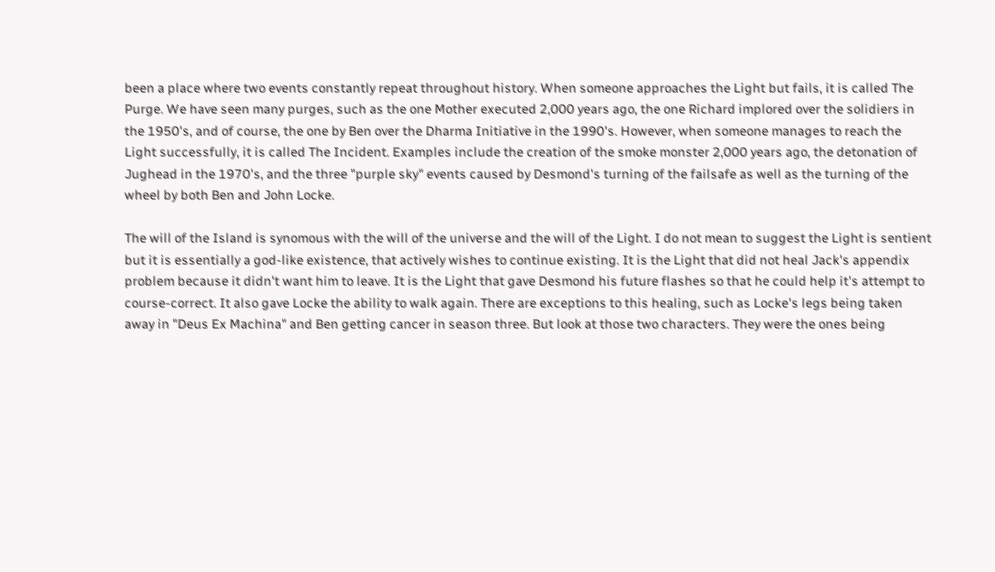been a place where two events constantly repeat throughout history. When someone approaches the Light but fails, it is called The Purge. We have seen many purges, such as the one Mother executed 2,000 years ago, the one Richard implored over the solidiers in the 1950's, and of course, the one by Ben over the Dharma Initiative in the 1990's. However, when someone manages to reach the Light successfully, it is called The Incident. Examples include the creation of the smoke monster 2,000 years ago, the detonation of Jughead in the 1970's, and the three "purple sky" events caused by Desmond's turning of the failsafe as well as the turning of the wheel by both Ben and John Locke.

The will of the Island is synomous with the will of the universe and the will of the Light. I do not mean to suggest the Light is sentient but it is essentially a god-like existence, that actively wishes to continue existing. It is the Light that did not heal Jack's appendix problem because it didn't want him to leave. It is the Light that gave Desmond his future flashes so that he could help it's attempt to course-correct. It also gave Locke the ability to walk again. There are exceptions to this healing, such as Locke's legs being taken away in "Deus Ex Machina" and Ben getting cancer in season three. But look at those two characters. They were the ones being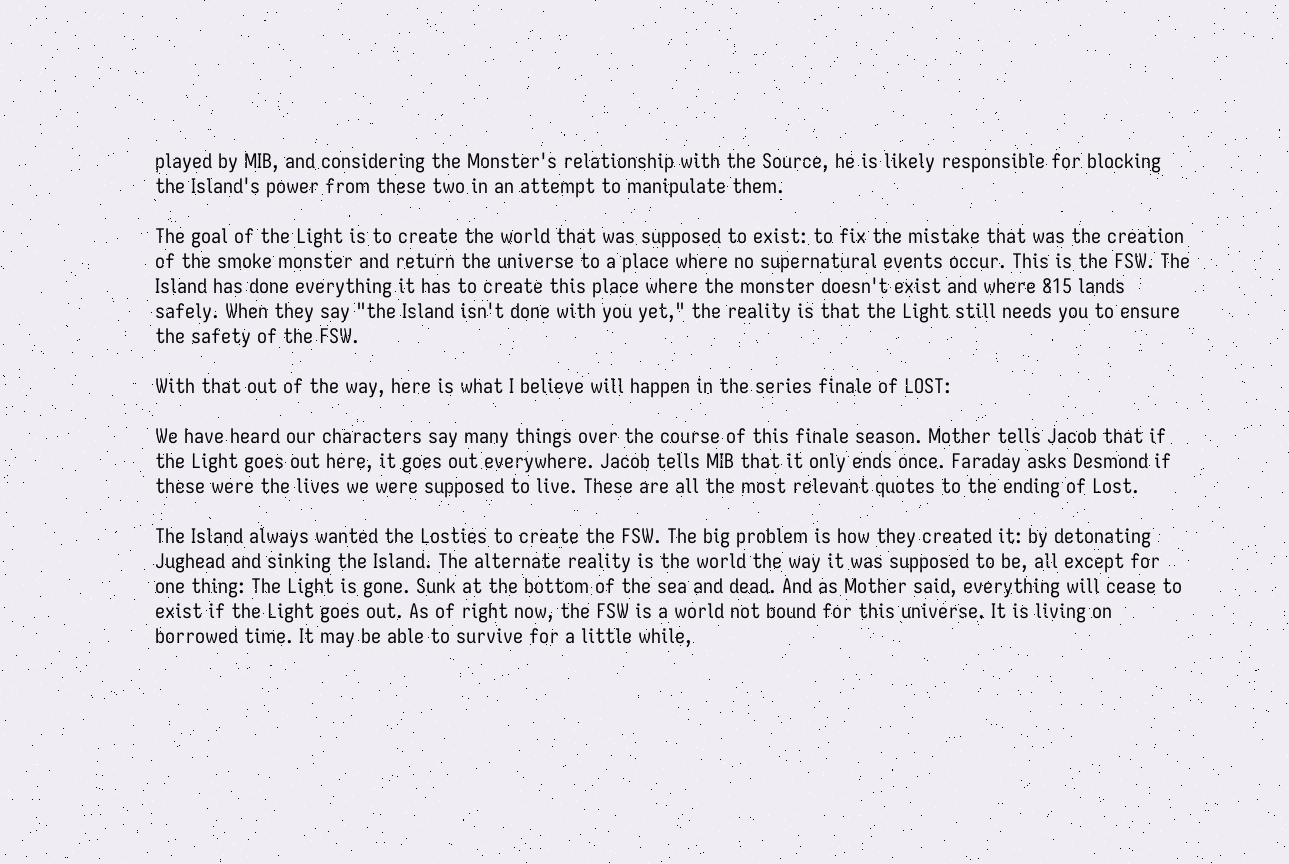played by MIB, and considering the Monster's relationship with the Source, he is likely responsible for blocking the Island's power from these two in an attempt to manipulate them.

The goal of the Light is to create the world that was supposed to exist: to fix the mistake that was the creation of the smoke monster and return the universe to a place where no supernatural events occur. This is the FSW. The Island has done everything it has to create this place where the monster doesn't exist and where 815 lands safely. When they say "the Island isn't done with you yet," the reality is that the Light still needs you to ensure the safety of the FSW.

With that out of the way, here is what I believe will happen in the series finale of LOST:

We have heard our characters say many things over the course of this finale season. Mother tells Jacob that if the Light goes out here, it goes out everywhere. Jacob tells MIB that it only ends once. Faraday asks Desmond if these were the lives we were supposed to live. These are all the most relevant quotes to the ending of Lost.

The Island always wanted the Losties to create the FSW. The big problem is how they created it: by detonating Jughead and sinking the Island. The alternate reality is the world the way it was supposed to be, all except for one thing: The Light is gone. Sunk at the bottom of the sea and dead. And as Mother said, everything will cease to exist if the Light goes out. As of right now, the FSW is a world not bound for this universe. It is living on borrowed time. It may be able to survive for a little while,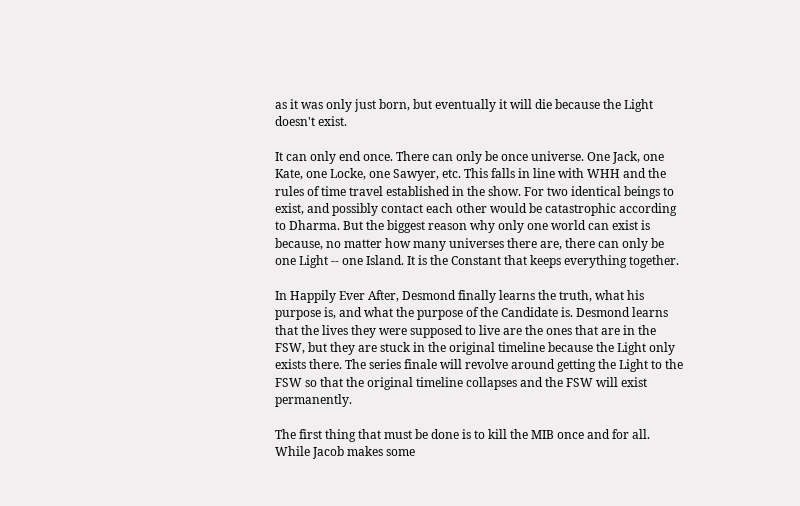as it was only just born, but eventually it will die because the Light doesn't exist.

It can only end once. There can only be once universe. One Jack, one Kate, one Locke, one Sawyer, etc. This falls in line with WHH and the rules of time travel established in the show. For two identical beings to exist, and possibly contact each other would be catastrophic according to Dharma. But the biggest reason why only one world can exist is because, no matter how many universes there are, there can only be one Light -- one Island. It is the Constant that keeps everything together.

In Happily Ever After, Desmond finally learns the truth, what his purpose is, and what the purpose of the Candidate is. Desmond learns that the lives they were supposed to live are the ones that are in the FSW, but they are stuck in the original timeline because the Light only exists there. The series finale will revolve around getting the Light to the FSW so that the original timeline collapses and the FSW will exist permanently.

The first thing that must be done is to kill the MIB once and for all. While Jacob makes some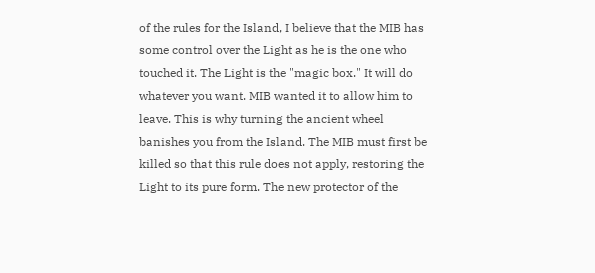of the rules for the Island, I believe that the MIB has some control over the Light as he is the one who touched it. The Light is the "magic box." It will do whatever you want. MIB wanted it to allow him to leave. This is why turning the ancient wheel banishes you from the Island. The MIB must first be killed so that this rule does not apply, restoring the Light to its pure form. The new protector of the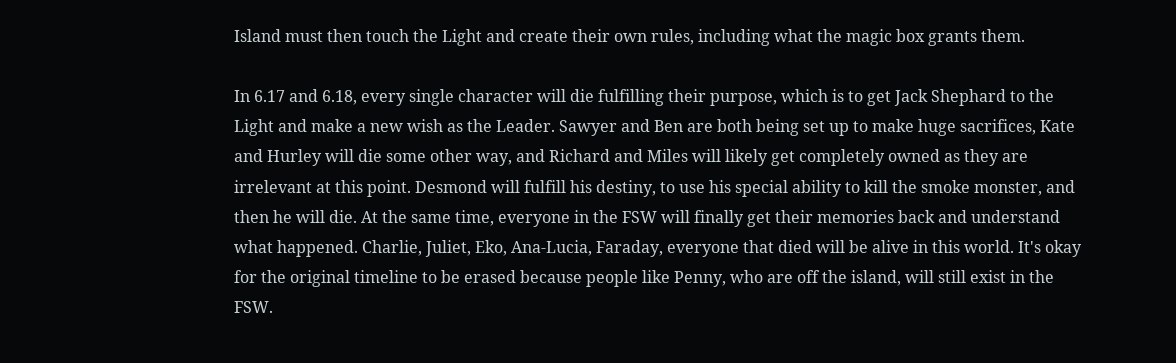Island must then touch the Light and create their own rules, including what the magic box grants them.

In 6.17 and 6.18, every single character will die fulfilling their purpose, which is to get Jack Shephard to the Light and make a new wish as the Leader. Sawyer and Ben are both being set up to make huge sacrifices, Kate and Hurley will die some other way, and Richard and Miles will likely get completely owned as they are irrelevant at this point. Desmond will fulfill his destiny, to use his special ability to kill the smoke monster, and then he will die. At the same time, everyone in the FSW will finally get their memories back and understand what happened. Charlie, Juliet, Eko, Ana-Lucia, Faraday, everyone that died will be alive in this world. It's okay for the original timeline to be erased because people like Penny, who are off the island, will still exist in the FSW.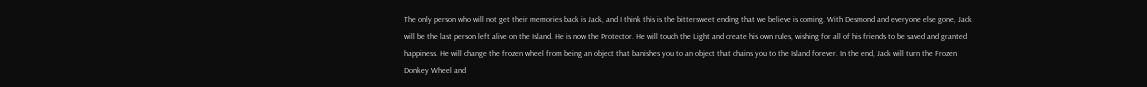The only person who will not get their memories back is Jack, and I think this is the bittersweet ending that we believe is coming. With Desmond and everyone else gone, Jack will be the last person left alive on the Island. He is now the Protector. He will touch the Light and create his own rules, wishing for all of his friends to be saved and granted happiness. He will change the frozen wheel from being an object that banishes you to an object that chains you to the Island forever. In the end, Jack will turn the Frozen Donkey Wheel and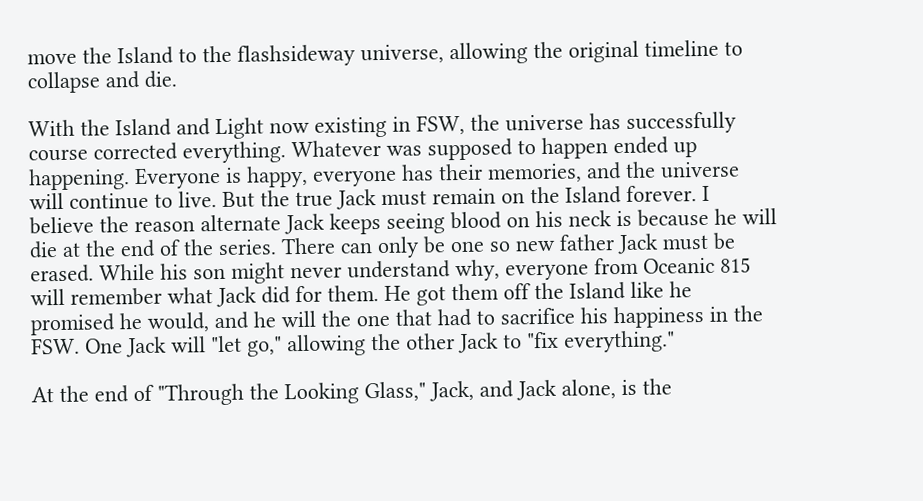move the Island to the flashsideway universe, allowing the original timeline to collapse and die.

With the Island and Light now existing in FSW, the universe has successfully course corrected everything. Whatever was supposed to happen ended up happening. Everyone is happy, everyone has their memories, and the universe will continue to live. But the true Jack must remain on the Island forever. I believe the reason alternate Jack keeps seeing blood on his neck is because he will die at the end of the series. There can only be one so new father Jack must be erased. While his son might never understand why, everyone from Oceanic 815 will remember what Jack did for them. He got them off the Island like he promised he would, and he will the one that had to sacrifice his happiness in the FSW. One Jack will "let go," allowing the other Jack to "fix everything."

At the end of "Through the Looking Glass," Jack, and Jack alone, is the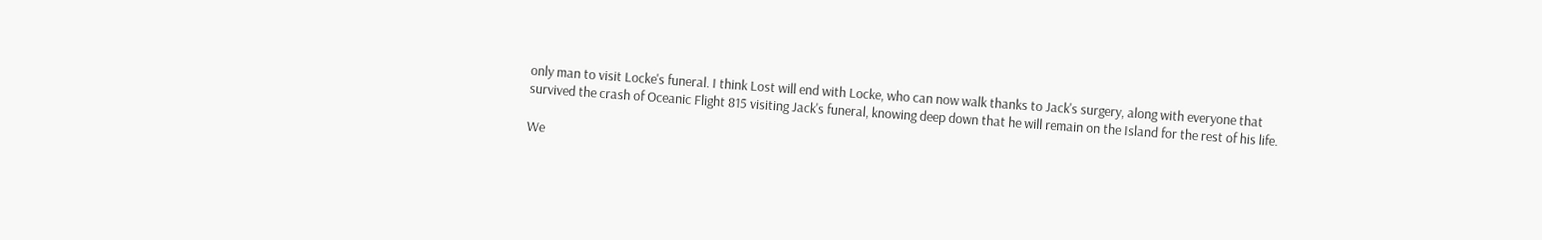only man to visit Locke's funeral. I think Lost will end with Locke, who can now walk thanks to Jack's surgery, along with everyone that survived the crash of Oceanic Flight 815 visiting Jack's funeral, knowing deep down that he will remain on the Island for the rest of his life.

We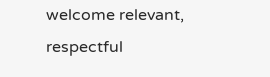welcome relevant, respectful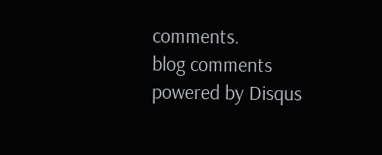comments.
blog comments powered by Disqus